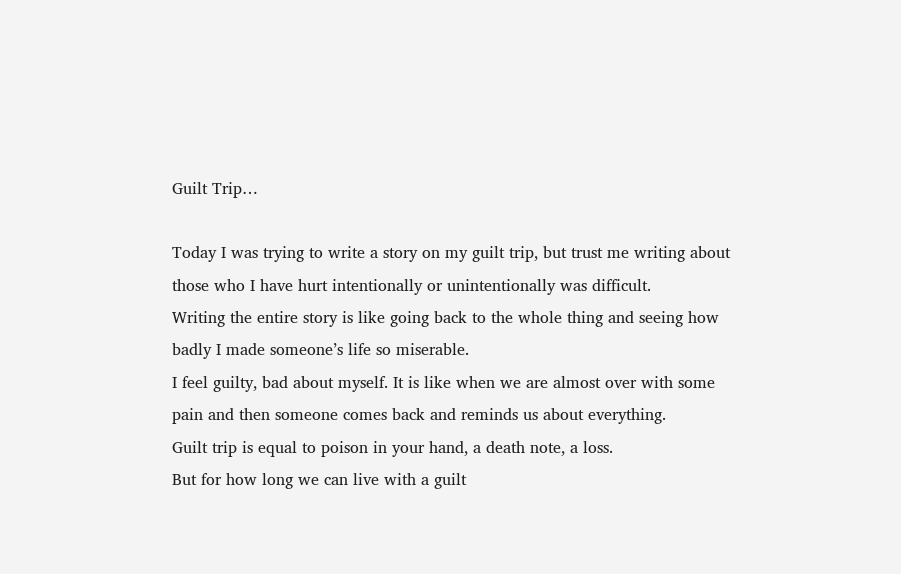Guilt Trip…

Today I was trying to write a story on my guilt trip, but trust me writing about those who I have hurt intentionally or unintentionally was difficult.
Writing the entire story is like going back to the whole thing and seeing how badly I made someone’s life so miserable.
I feel guilty, bad about myself. It is like when we are almost over with some pain and then someone comes back and reminds us about everything.
Guilt trip is equal to poison in your hand, a death note, a loss.
But for how long we can live with a guilt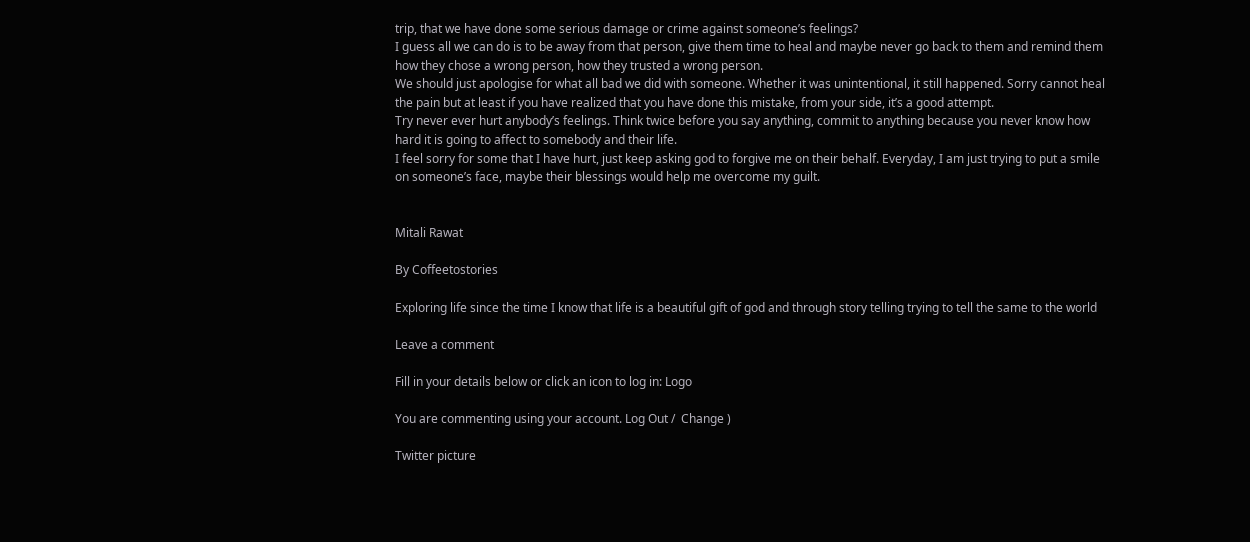trip, that we have done some serious damage or crime against someone’s feelings?
I guess all we can do is to be away from that person, give them time to heal and maybe never go back to them and remind them how they chose a wrong person, how they trusted a wrong person.
We should just apologise for what all bad we did with someone. Whether it was unintentional, it still happened. Sorry cannot heal the pain but at least if you have realized that you have done this mistake, from your side, it’s a good attempt.
Try never ever hurt anybody’s feelings. Think twice before you say anything, commit to anything because you never know how hard it is going to affect to somebody and their life.
I feel sorry for some that I have hurt, just keep asking god to forgive me on their behalf. Everyday, I am just trying to put a smile on someone’s face, maybe their blessings would help me overcome my guilt.


Mitali Rawat

By Coffeetostories

Exploring life since the time I know that life is a beautiful gift of god and through story telling trying to tell the same to the world

Leave a comment

Fill in your details below or click an icon to log in: Logo

You are commenting using your account. Log Out /  Change )

Twitter picture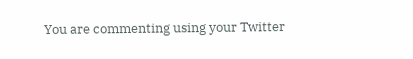You are commenting using your Twitter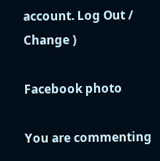account. Log Out /  Change )

Facebook photo

You are commenting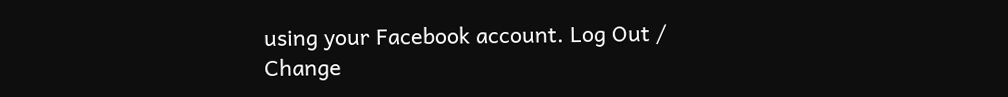using your Facebook account. Log Out /  Change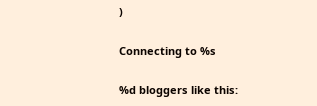)

Connecting to %s

%d bloggers like this: